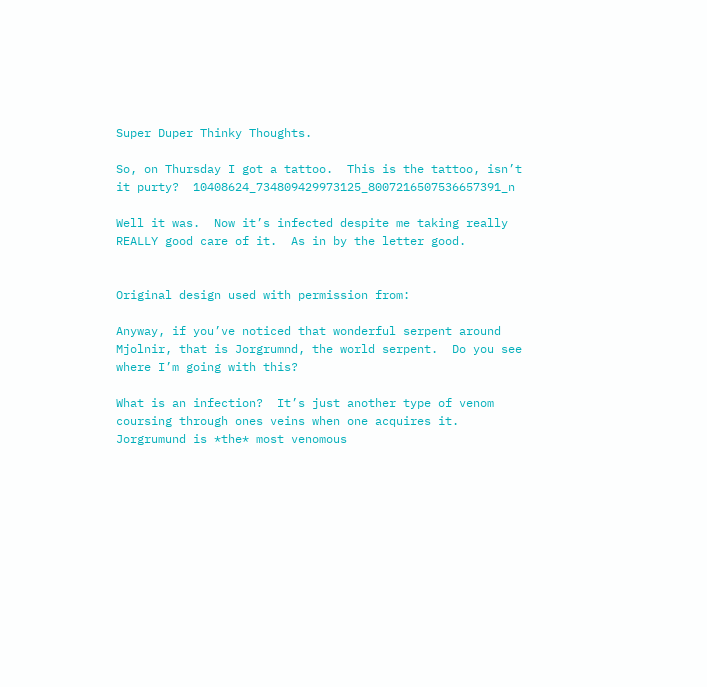Super Duper Thinky Thoughts.

So, on Thursday I got a tattoo.  This is the tattoo, isn’t it purty?  10408624_734809429973125_8007216507536657391_n

Well it was.  Now it’s infected despite me taking really REALLY good care of it.  As in by the letter good.


Original design used with permission from:

Anyway, if you’ve noticed that wonderful serpent around Mjolnir, that is Jorgrumnd, the world serpent.  Do you see where I’m going with this?

What is an infection?  It’s just another type of venom coursing through ones veins when one acquires it.  Jorgrumund is *the* most venomous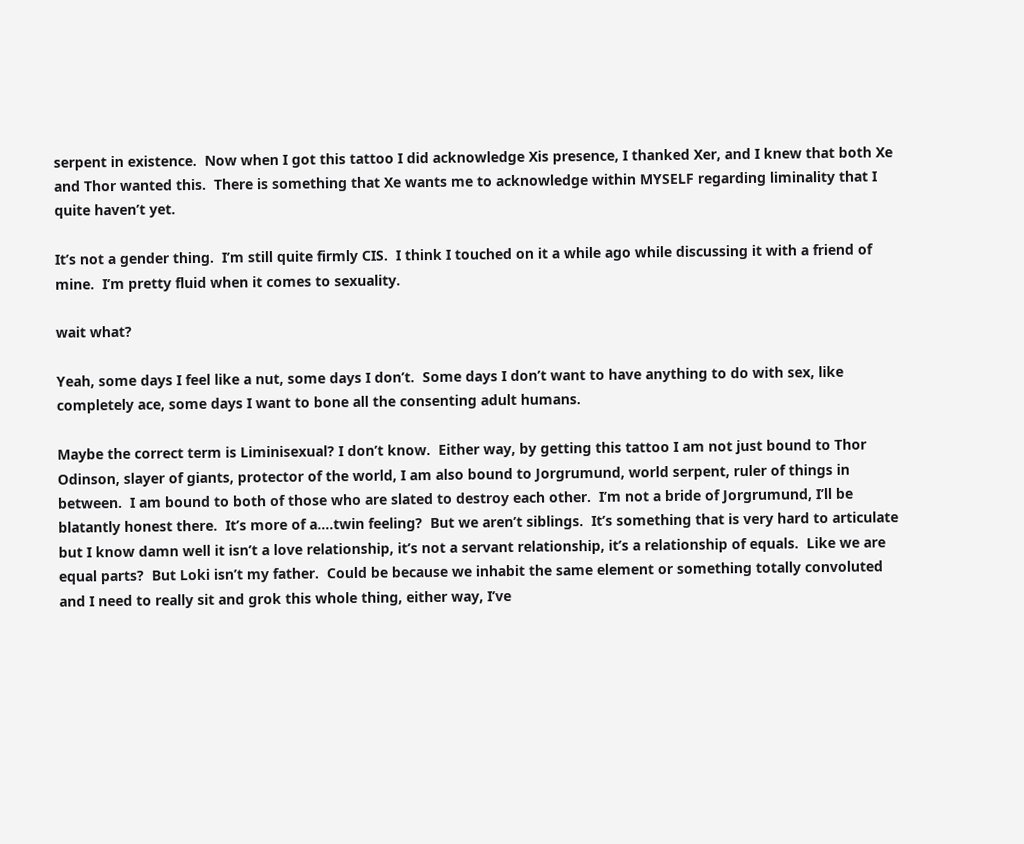serpent in existence.  Now when I got this tattoo I did acknowledge Xis presence, I thanked Xer, and I knew that both Xe and Thor wanted this.  There is something that Xe wants me to acknowledge within MYSELF regarding liminality that I quite haven’t yet.

It’s not a gender thing.  I’m still quite firmly CIS.  I think I touched on it a while ago while discussing it with a friend of mine.  I’m pretty fluid when it comes to sexuality.

wait what?

Yeah, some days I feel like a nut, some days I don’t.  Some days I don’t want to have anything to do with sex, like completely ace, some days I want to bone all the consenting adult humans.

Maybe the correct term is Liminisexual? I don’t know.  Either way, by getting this tattoo I am not just bound to Thor Odinson, slayer of giants, protector of the world, I am also bound to Jorgrumund, world serpent, ruler of things in between.  I am bound to both of those who are slated to destroy each other.  I’m not a bride of Jorgrumund, I’ll be blatantly honest there.  It’s more of a….twin feeling?  But we aren’t siblings.  It’s something that is very hard to articulate but I know damn well it isn’t a love relationship, it’s not a servant relationship, it’s a relationship of equals.  Like we are equal parts?  But Loki isn’t my father.  Could be because we inhabit the same element or something totally convoluted and I need to really sit and grok this whole thing, either way, I’ve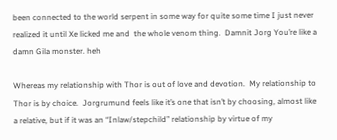been connected to the world serpent in some way for quite some time I just never realized it until Xe licked me and  the whole venom thing.  Damnit Jorg You’re like a damn Gila monster. heh

Whereas my relationship with Thor is out of love and devotion.  My relationship to Thor is by choice.  Jorgrumund feels like it’s one that isn’t by choosing, almost like a relative, but if it was an “Inlaw/stepchild” relationship by virtue of my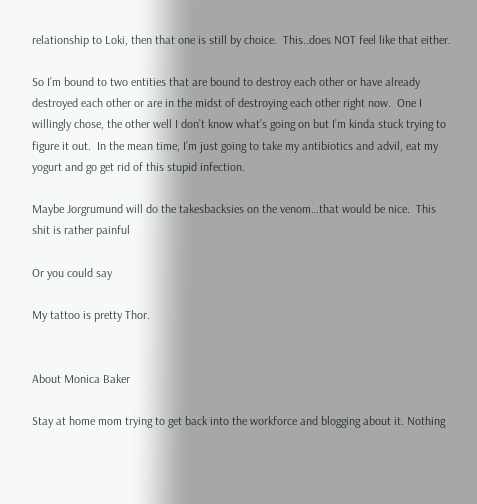relationship to Loki, then that one is still by choice.  This..does NOT feel like that either.

So I’m bound to two entities that are bound to destroy each other or have already destroyed each other or are in the midst of destroying each other right now.  One I willingly chose, the other well I don’t know what’s going on but I’m kinda stuck trying to figure it out.  In the mean time, I’m just going to take my antibiotics and advil, eat my yogurt and go get rid of this stupid infection.

Maybe Jorgrumund will do the takesbacksies on the venom…that would be nice.  This shit is rather painful

Or you could say

My tattoo is pretty Thor.


About Monica Baker

Stay at home mom trying to get back into the workforce and blogging about it. Nothing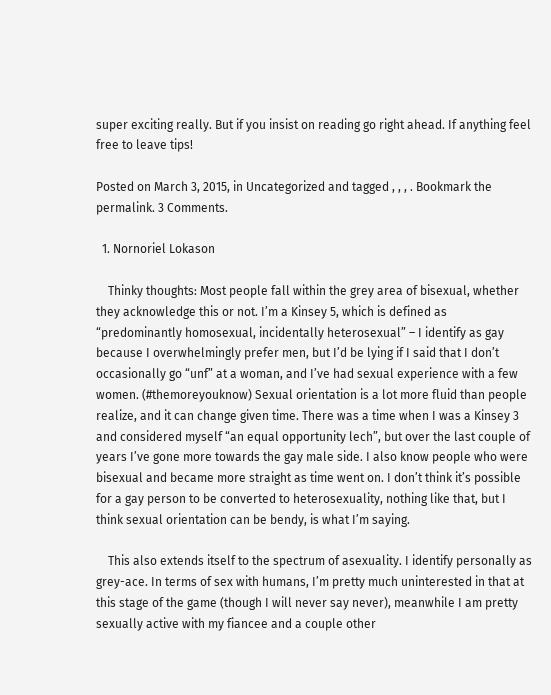super exciting really. But if you insist on reading go right ahead. If anything feel free to leave tips!

Posted on March 3, 2015, in Uncategorized and tagged , , , . Bookmark the permalink. 3 Comments.

  1. Nornoriel Lokason

    Thinky thoughts: Most people fall within the grey area of bisexual, whether they acknowledge this or not. I’m a Kinsey 5, which is defined as “predominantly homosexual, incidentally heterosexual” – I identify as gay because I overwhelmingly prefer men, but I’d be lying if I said that I don’t occasionally go “unf” at a woman, and I’ve had sexual experience with a few women. (#themoreyouknow) Sexual orientation is a lot more fluid than people realize, and it can change given time. There was a time when I was a Kinsey 3 and considered myself “an equal opportunity lech”, but over the last couple of years I’ve gone more towards the gay male side. I also know people who were bisexual and became more straight as time went on. I don’t think it’s possible for a gay person to be converted to heterosexuality, nothing like that, but I think sexual orientation can be bendy, is what I’m saying.

    This also extends itself to the spectrum of asexuality. I identify personally as grey-ace. In terms of sex with humans, I’m pretty much uninterested in that at this stage of the game (though I will never say never), meanwhile I am pretty sexually active with my fiancee and a couple other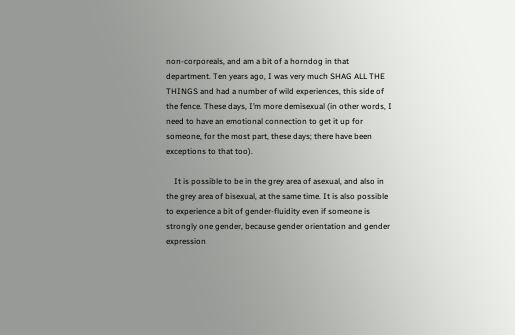non-corporeals, and am a bit of a horndog in that department. Ten years ago, I was very much SHAG ALL THE THINGS and had a number of wild experiences, this side of the fence. These days, I’m more demisexual (in other words, I need to have an emotional connection to get it up for someone, for the most part, these days; there have been exceptions to that too).

    It is possible to be in the grey area of asexual, and also in the grey area of bisexual, at the same time. It is also possible to experience a bit of gender-fluidity even if someone is strongly one gender, because gender orientation and gender expression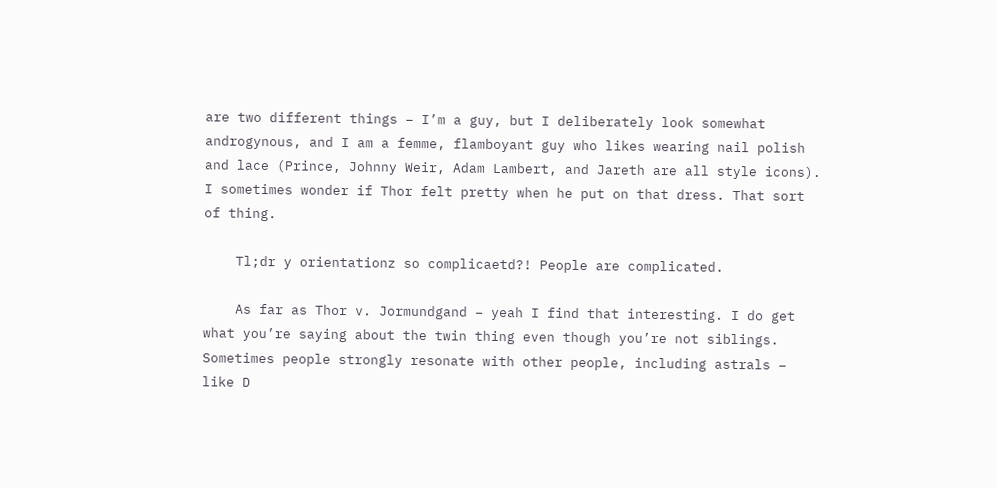are two different things – I’m a guy, but I deliberately look somewhat androgynous, and I am a femme, flamboyant guy who likes wearing nail polish and lace (Prince, Johnny Weir, Adam Lambert, and Jareth are all style icons). I sometimes wonder if Thor felt pretty when he put on that dress. That sort of thing.

    Tl;dr y orientationz so complicaetd?! People are complicated.

    As far as Thor v. Jormundgand – yeah I find that interesting. I do get what you’re saying about the twin thing even though you’re not siblings. Sometimes people strongly resonate with other people, including astrals – like D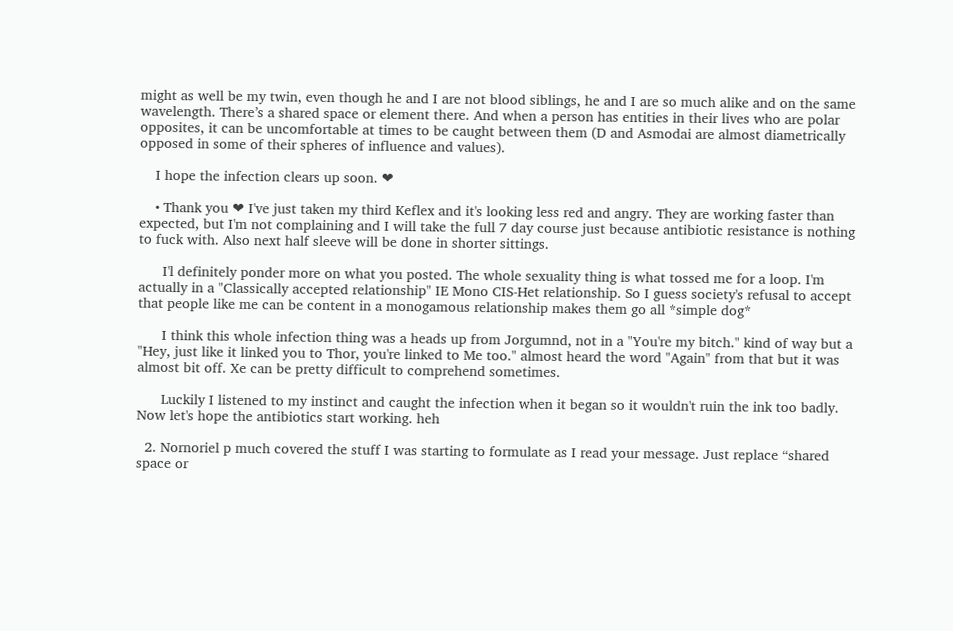might as well be my twin, even though he and I are not blood siblings, he and I are so much alike and on the same wavelength. There’s a shared space or element there. And when a person has entities in their lives who are polar opposites, it can be uncomfortable at times to be caught between them (D and Asmodai are almost diametrically opposed in some of their spheres of influence and values).

    I hope the infection clears up soon. ❤

    • Thank you ❤ I've just taken my third Keflex and it's looking less red and angry. They are working faster than expected, but I'm not complaining and I will take the full 7 day course just because antibiotic resistance is nothing to fuck with. Also next half sleeve will be done in shorter sittings.

      I'l definitely ponder more on what you posted. The whole sexuality thing is what tossed me for a loop. I'm actually in a "Classically accepted relationship" IE Mono CIS-Het relationship. So I guess society's refusal to accept that people like me can be content in a monogamous relationship makes them go all *simple dog*

      I think this whole infection thing was a heads up from Jorgumnd, not in a "You're my bitch." kind of way but a "Hey, just like it linked you to Thor, you're linked to Me too." almost heard the word "Again" from that but it was almost bit off. Xe can be pretty difficult to comprehend sometimes.

      Luckily I listened to my instinct and caught the infection when it began so it wouldn't ruin the ink too badly. Now let's hope the antibiotics start working. heh

  2. Nornoriel p much covered the stuff I was starting to formulate as I read your message. Just replace “shared space or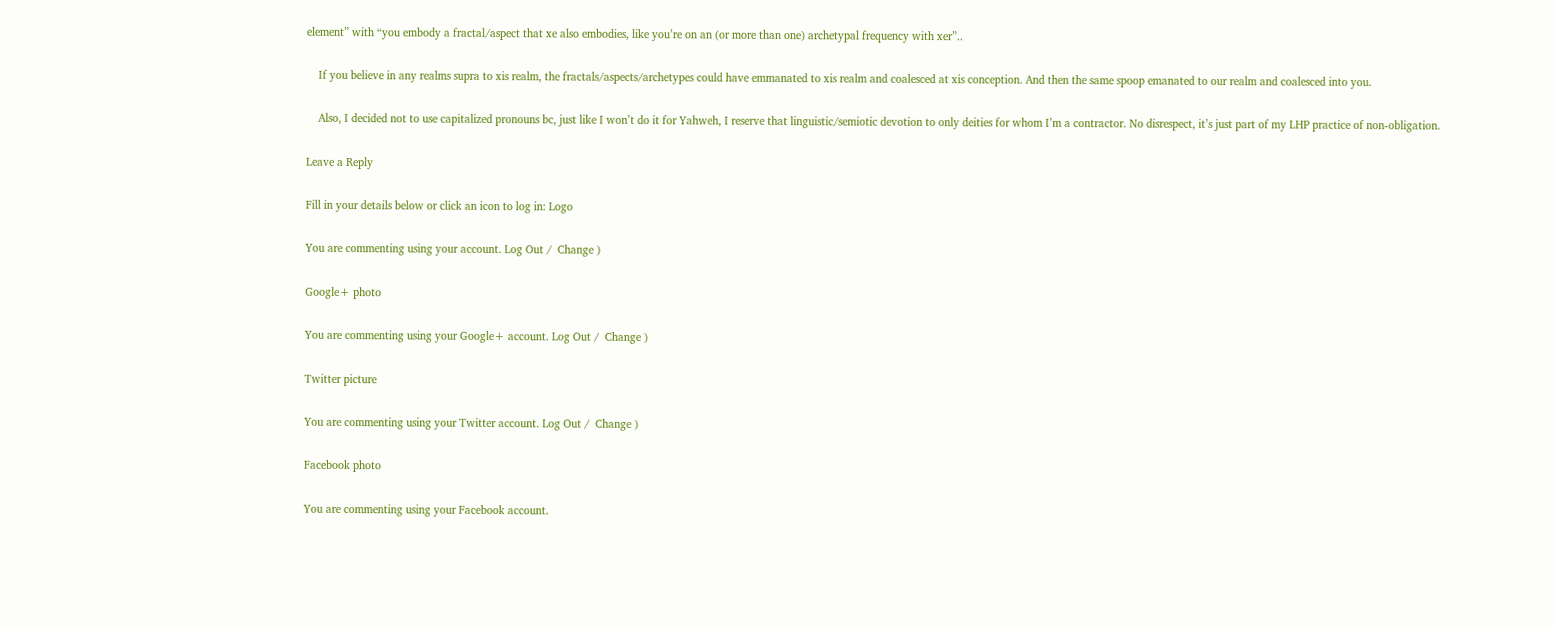element” with “you embody a fractal/aspect that xe also embodies, like you’re on an (or more than one) archetypal frequency with xer”..

    If you believe in any realms supra to xis realm, the fractals/aspects/archetypes could have emmanated to xis realm and coalesced at xis conception. And then the same spoop emanated to our realm and coalesced into you.

    Also, I decided not to use capitalized pronouns bc, just like I won’t do it for Yahweh, I reserve that linguistic/semiotic devotion to only deities for whom I’m a contractor. No disrespect, it’s just part of my LHP practice of non-obligation.

Leave a Reply

Fill in your details below or click an icon to log in: Logo

You are commenting using your account. Log Out /  Change )

Google+ photo

You are commenting using your Google+ account. Log Out /  Change )

Twitter picture

You are commenting using your Twitter account. Log Out /  Change )

Facebook photo

You are commenting using your Facebook account.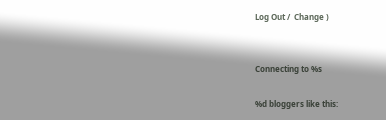Log Out /  Change )


Connecting to %s

%d bloggers like this: